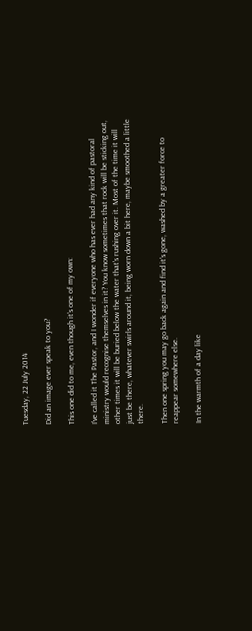Tuesday, 22 July 2014

Did an image ever speak to you?

This one did to me, even though it's one of my own:

I've called it The Pastor, and I wonder if everyone who has ever had any kind of pastoral ministry would recognise themselves in it? You know sometimes that rock will be sticking out, other times it will be buried below the water that's rushing over it. Most of the time it will just be there, whatever swirls around it, being worn down a bit here, maybe smoothed a little there.

Then one spring you may go back again and find it's gone, washed by a greater force to reappear somewhere else.

In the warmth of a day like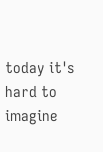today it's hard to imagine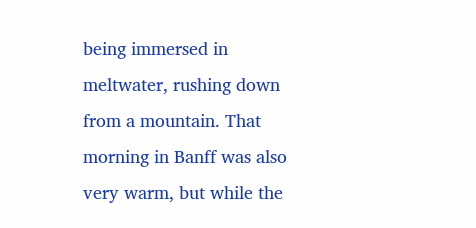being immersed in meltwater, rushing down from a mountain. That morning in Banff was also very warm, but while the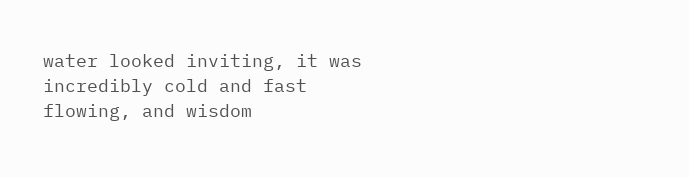water looked inviting, it was incredibly cold and fast flowing, and wisdom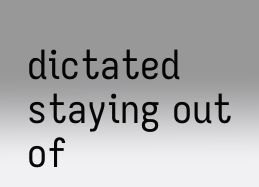dictated staying out of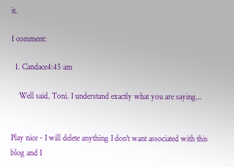it.

1 comment:

  1. Candace4:45 am

    Well said, Toni. I understand exactly what you are saying...


Play nice - I will delete anything I don't want associated with this blog and I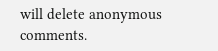will delete anonymous comments.